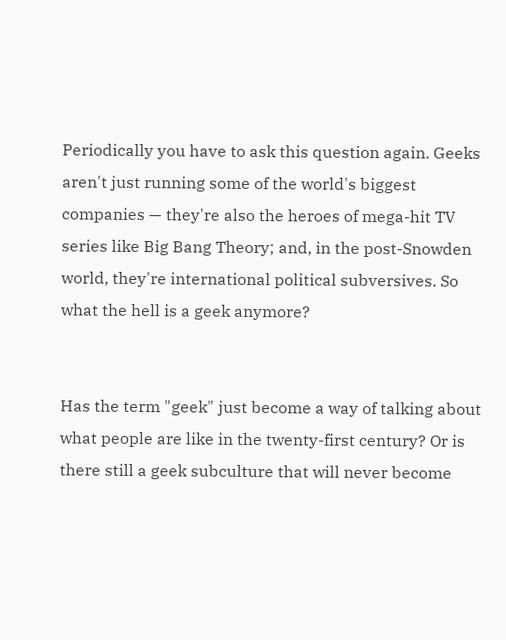Periodically you have to ask this question again. Geeks aren't just running some of the world's biggest companies — they're also the heroes of mega-hit TV series like Big Bang Theory; and, in the post-Snowden world, they're international political subversives. So what the hell is a geek anymore?


Has the term "geek" just become a way of talking about what people are like in the twenty-first century? Or is there still a geek subculture that will never become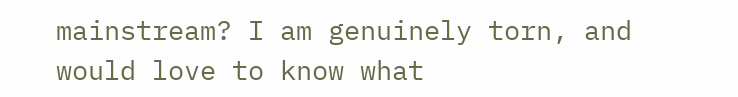mainstream? I am genuinely torn, and would love to know what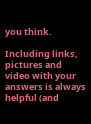you think.

Including links, pictures and video with your answers is always helpful (and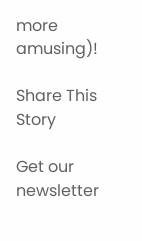more amusing)!

Share This Story

Get our newsletter